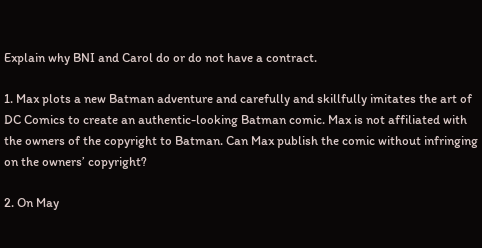Explain why BNI and Carol do or do not have a contract.

1. Max plots a new Batman adventure and carefully and skillfully imitates the art of DC Comics to create an authentic-looking Batman comic. Max is not affiliated with the owners of the copyright to Batman. Can Max publish the comic without infringing on the owners’ copyright?

2. On May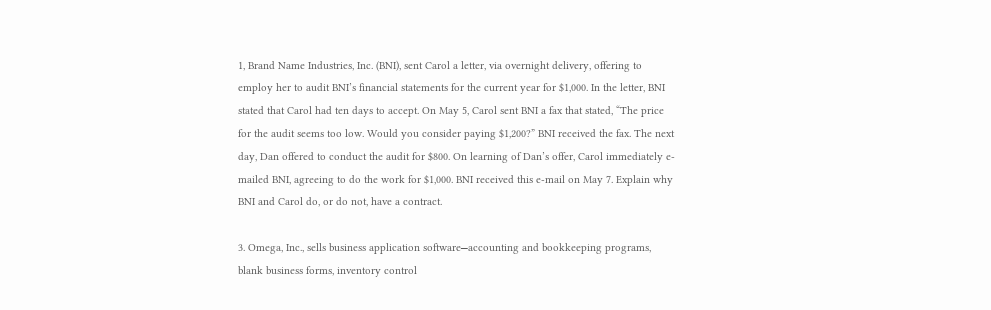1, Brand Name Industries, Inc. (BNI), sent Carol a letter, via overnight delivery, offering to employ her to audit BNI’s financial statements for the current year for $1,000. In the letter, BNI stated that Carol had ten days to accept. On May 5, Carol sent BNI a fax that stated, “The price for the audit seems too low. Would you consider paying $1,200?” BNI received the fax. The next day, Dan offered to conduct the audit for $800. On learning of Dan’s offer, Carol immediately e-mailed BNI, agreeing to do the work for $1,000. BNI received this e-mail on May 7. Explain why BNI and Carol do, or do not, have a contract.

3. Omega, Inc., sells business application software⎯accounting and bookkeeping programs, blank business forms, inventory control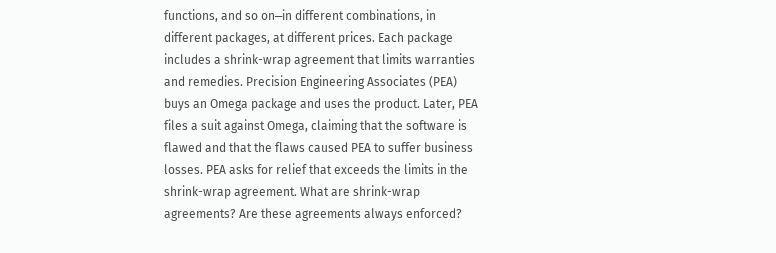functions, and so on⎯in different combinations, in different packages, at different prices. Each package includes a shrink-wrap agreement that limits warranties and remedies. Precision Engineering Associates (PEA) buys an Omega package and uses the product. Later, PEA files a suit against Omega, claiming that the software is flawed and that the flaws caused PEA to suffer business losses. PEA asks for relief that exceeds the limits in the shrink-wrap agreement. What are shrink-wrap agreements? Are these agreements always enforced?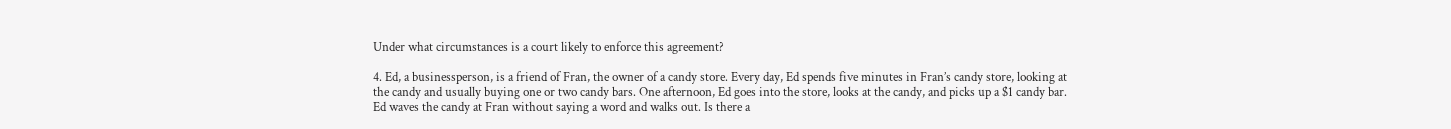Under what circumstances is a court likely to enforce this agreement?

4. Ed, a businessperson, is a friend of Fran, the owner of a candy store. Every day, Ed spends five minutes in Fran’s candy store, looking at the candy and usually buying one or two candy bars. One afternoon, Ed goes into the store, looks at the candy, and picks up a $1 candy bar. Ed waves the candy at Fran without saying a word and walks out. Is there a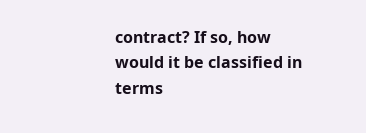contract? If so, how would it be classified in terms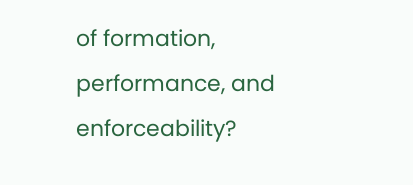of formation, performance, and enforceability?